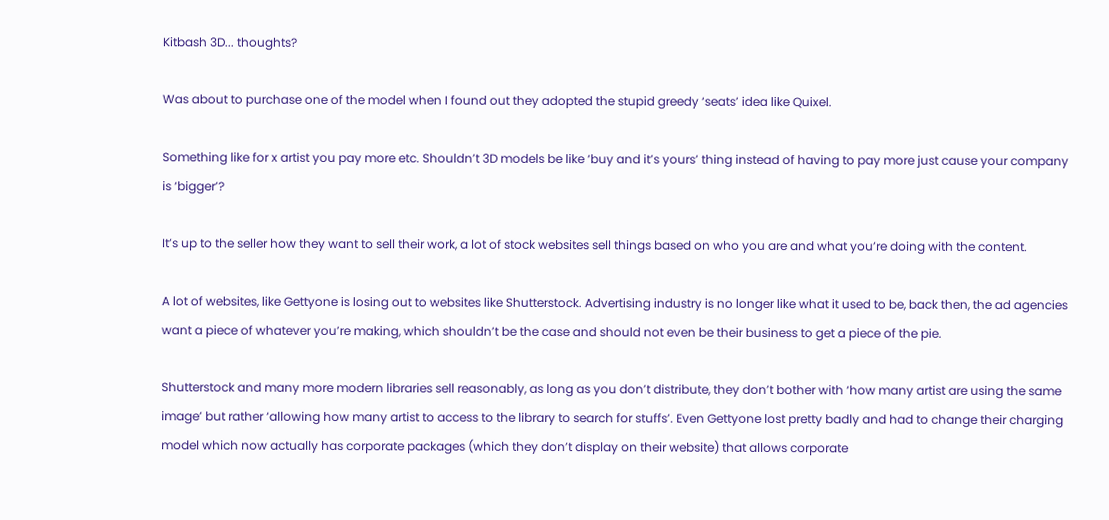Kitbash 3D... thoughts?

Was about to purchase one of the model when I found out they adopted the stupid greedy ‘seats’ idea like Quixel.

Something like for x artist you pay more etc. Shouldn’t 3D models be like ‘buy and it’s yours’ thing instead of having to pay more just cause your company is ‘bigger’?

It’s up to the seller how they want to sell their work, a lot of stock websites sell things based on who you are and what you’re doing with the content.

A lot of websites, like Gettyone is losing out to websites like Shutterstock. Advertising industry is no longer like what it used to be, back then, the ad agencies want a piece of whatever you’re making, which shouldn’t be the case and should not even be their business to get a piece of the pie.

Shutterstock and many more modern libraries sell reasonably, as long as you don’t distribute, they don’t bother with ‘how many artist are using the same image’ but rather ‘allowing how many artist to access to the library to search for stuffs’. Even Gettyone lost pretty badly and had to change their charging model which now actually has corporate packages (which they don’t display on their website) that allows corporate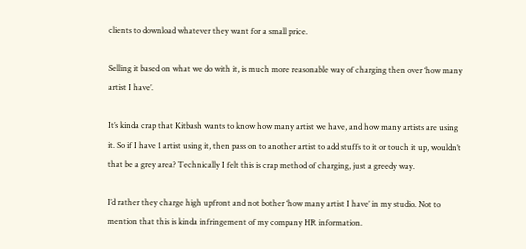clients to download whatever they want for a small price.

Selling it based on what we do with it, is much more reasonable way of charging then over ‘how many artist I have’.

It’s kinda crap that Kitbash wants to know how many artist we have, and how many artists are using it. So if I have 1 artist using it, then pass on to another artist to add stuffs to it or touch it up, wouldn’t that be a grey area? Technically I felt this is crap method of charging, just a greedy way.

I’d rather they charge high upfront and not bother ‘how many artist I have’ in my studio. Not to mention that this is kinda infringement of my company HR information.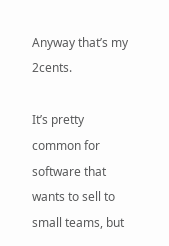Anyway that’s my 2cents.

It’s pretty common for software that wants to sell to small teams, but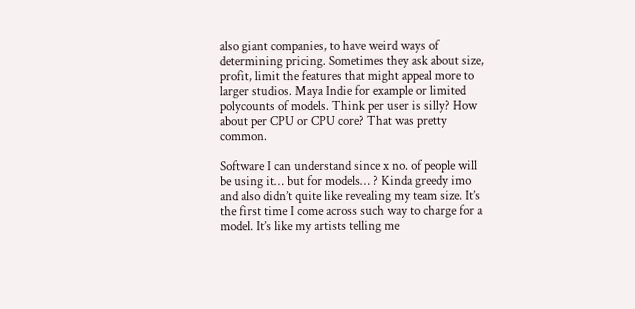also giant companies, to have weird ways of determining pricing. Sometimes they ask about size, profit, limit the features that might appeal more to larger studios. Maya Indie for example or limited polycounts of models. Think per user is silly? How about per CPU or CPU core? That was pretty common.

Software I can understand since x no. of people will be using it… but for models… ? Kinda greedy imo and also didn’t quite like revealing my team size. It’s the first time I come across such way to charge for a model. It’s like my artists telling me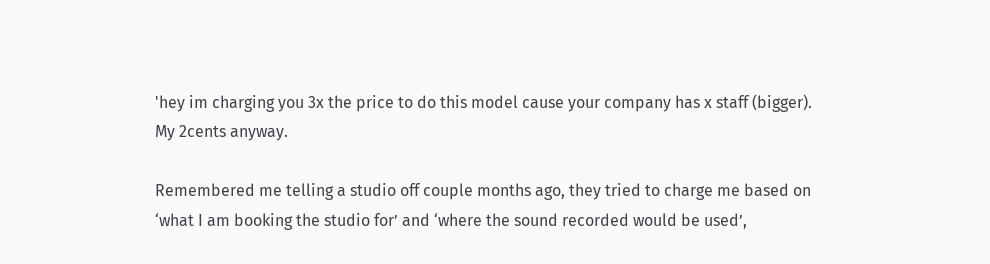'hey im charging you 3x the price to do this model cause your company has x staff (bigger). My 2cents anyway.

Remembered me telling a studio off couple months ago, they tried to charge me based on ‘what I am booking the studio for’ and ‘where the sound recorded would be used’,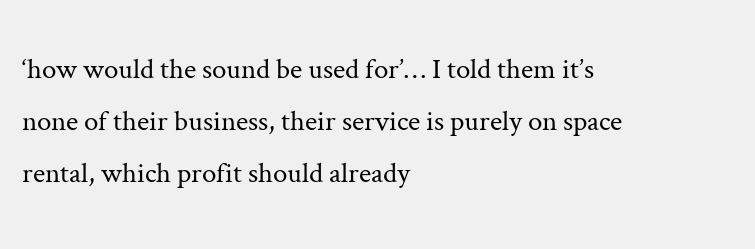‘how would the sound be used for’… I told them it’s none of their business, their service is purely on space rental, which profit should already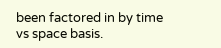been factored in by time vs space basis.